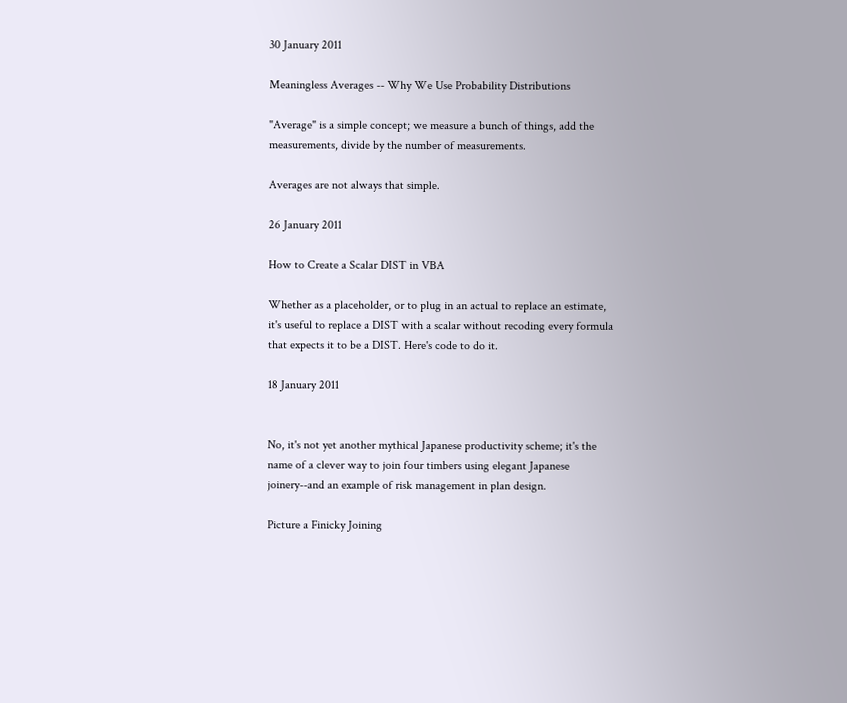30 January 2011

Meaningless Averages -- Why We Use Probability Distributions

"Average" is a simple concept; we measure a bunch of things, add the measurements, divide by the number of measurements.

Averages are not always that simple.

26 January 2011

How to Create a Scalar DIST in VBA

Whether as a placeholder, or to plug in an actual to replace an estimate, it's useful to replace a DIST with a scalar without recoding every formula that expects it to be a DIST. Here's code to do it.

18 January 2011


No, it's not yet another mythical Japanese productivity scheme; it's the name of a clever way to join four timbers using elegant Japanese joinery--and an example of risk management in plan design.

Picture a Finicky Joining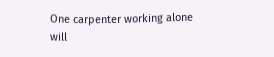One carpenter working alone will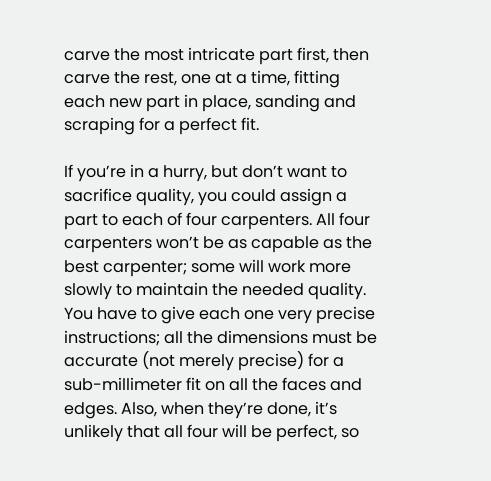carve the most intricate part first, then carve the rest, one at a time, fitting each new part in place, sanding and scraping for a perfect fit.

If you’re in a hurry, but don’t want to sacrifice quality, you could assign a part to each of four carpenters. All four carpenters won’t be as capable as the best carpenter; some will work more slowly to maintain the needed quality. You have to give each one very precise instructions; all the dimensions must be accurate (not merely precise) for a sub-millimeter fit on all the faces and edges. Also, when they’re done, it’s unlikely that all four will be perfect, so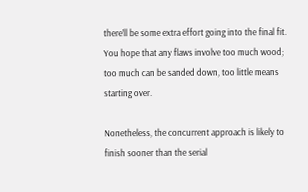there’ll be some extra effort going into the final fit. You hope that any flaws involve too much wood; too much can be sanded down, too little means starting over.

Nonetheless, the concurrent approach is likely to finish sooner than the serial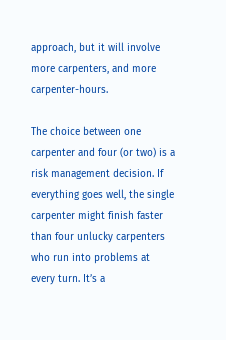approach, but it will involve more carpenters, and more carpenter-hours.

The choice between one carpenter and four (or two) is a risk management decision. If everything goes well, the single carpenter might finish faster than four unlucky carpenters who run into problems at every turn. It’s a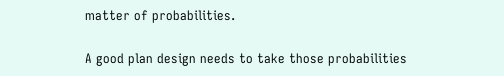matter of probabilities.

A good plan design needs to take those probabilities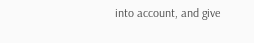into account, and give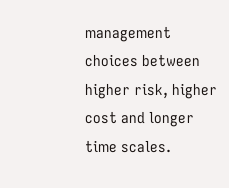management choices between higher risk, higher cost and longer time scales.